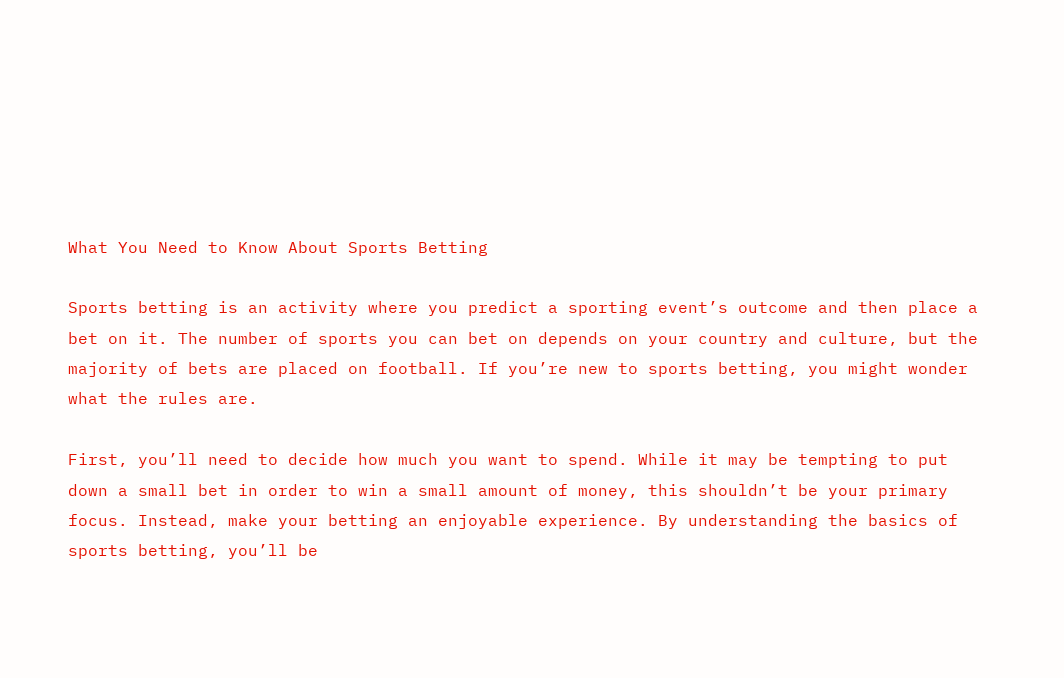What You Need to Know About Sports Betting

Sports betting is an activity where you predict a sporting event’s outcome and then place a bet on it. The number of sports you can bet on depends on your country and culture, but the majority of bets are placed on football. If you’re new to sports betting, you might wonder what the rules are.

First, you’ll need to decide how much you want to spend. While it may be tempting to put down a small bet in order to win a small amount of money, this shouldn’t be your primary focus. Instead, make your betting an enjoyable experience. By understanding the basics of sports betting, you’ll be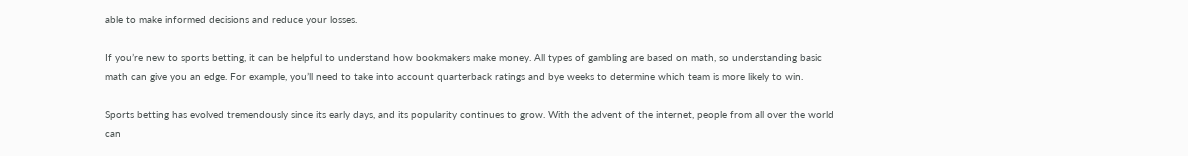able to make informed decisions and reduce your losses.

If you’re new to sports betting, it can be helpful to understand how bookmakers make money. All types of gambling are based on math, so understanding basic math can give you an edge. For example, you’ll need to take into account quarterback ratings and bye weeks to determine which team is more likely to win.

Sports betting has evolved tremendously since its early days, and its popularity continues to grow. With the advent of the internet, people from all over the world can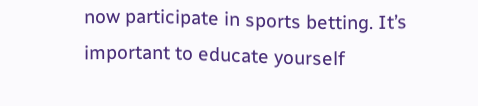now participate in sports betting. It’s important to educate yourself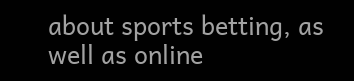about sports betting, as well as online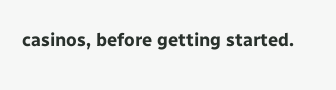casinos, before getting started.